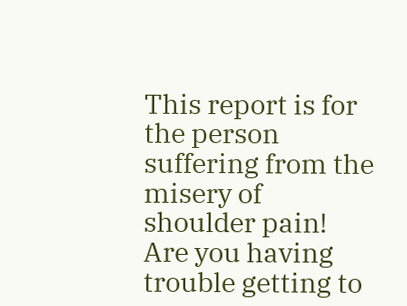This report is for the person suffering from the misery of shoulder pain! Are you having trouble getting to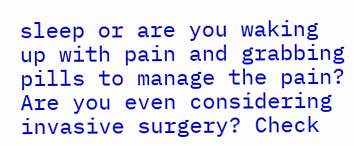sleep or are you waking up with pain and grabbing pills to manage the pain? Are you even considering invasive surgery? Check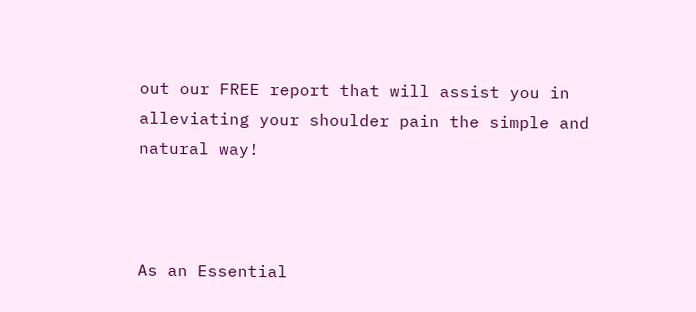out our FREE report that will assist you in alleviating your shoulder pain the simple and natural way!



As an Essential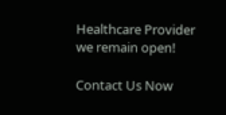Healthcare Provider we remain open!

Contact Us Now